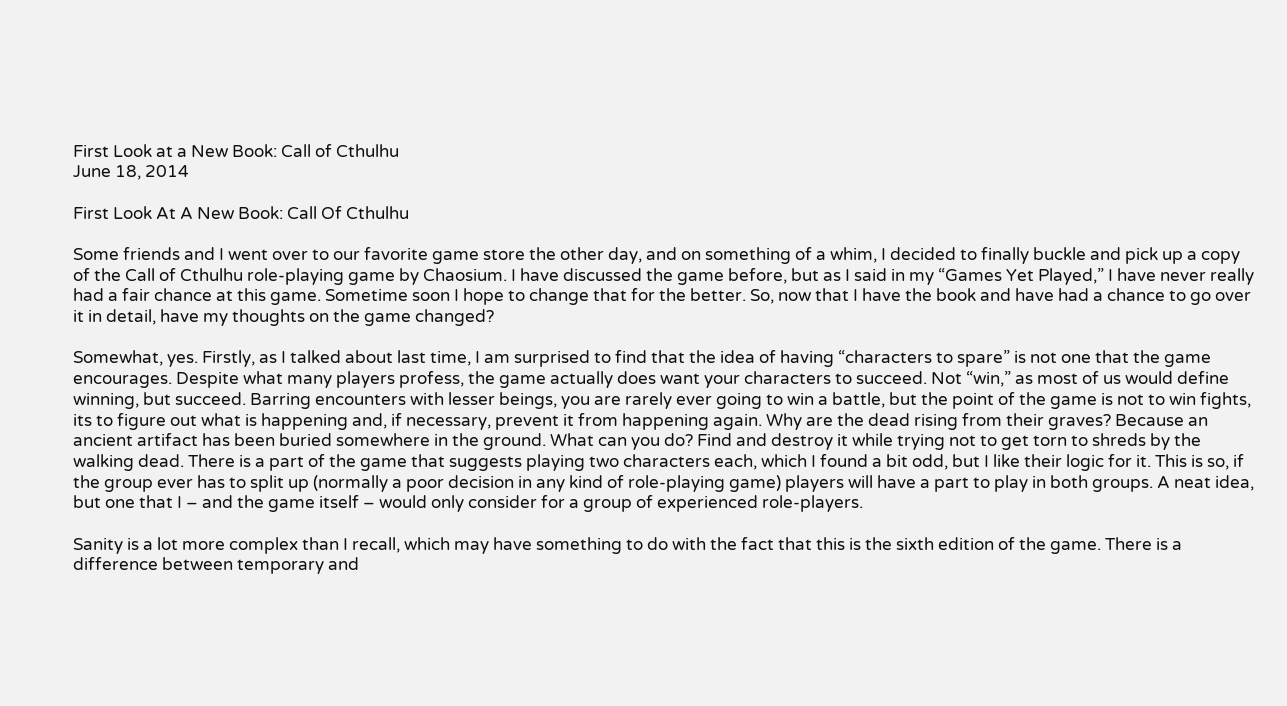First Look at a New Book: Call of Cthulhu
June 18, 2014

First Look At A New Book: Call Of Cthulhu

Some friends and I went over to our favorite game store the other day, and on something of a whim, I decided to finally buckle and pick up a copy of the Call of Cthulhu role-playing game by Chaosium. I have discussed the game before, but as I said in my “Games Yet Played,” I have never really had a fair chance at this game. Sometime soon I hope to change that for the better. So, now that I have the book and have had a chance to go over it in detail, have my thoughts on the game changed?

Somewhat, yes. Firstly, as I talked about last time, I am surprised to find that the idea of having “characters to spare” is not one that the game encourages. Despite what many players profess, the game actually does want your characters to succeed. Not “win,” as most of us would define winning, but succeed. Barring encounters with lesser beings, you are rarely ever going to win a battle, but the point of the game is not to win fights, its to figure out what is happening and, if necessary, prevent it from happening again. Why are the dead rising from their graves? Because an ancient artifact has been buried somewhere in the ground. What can you do? Find and destroy it while trying not to get torn to shreds by the walking dead. There is a part of the game that suggests playing two characters each, which I found a bit odd, but I like their logic for it. This is so, if the group ever has to split up (normally a poor decision in any kind of role-playing game) players will have a part to play in both groups. A neat idea, but one that I – and the game itself – would only consider for a group of experienced role-players.

Sanity is a lot more complex than I recall, which may have something to do with the fact that this is the sixth edition of the game. There is a difference between temporary and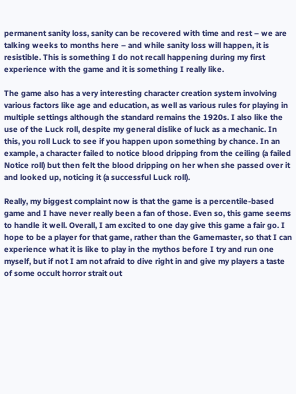permanent sanity loss, sanity can be recovered with time and rest – we are talking weeks to months here – and while sanity loss will happen, it is resistible. This is something I do not recall happening during my first experience with the game and it is something I really like.

The game also has a very interesting character creation system involving various factors like age and education, as well as various rules for playing in multiple settings although the standard remains the 1920s. I also like the use of the Luck roll, despite my general dislike of luck as a mechanic. In this, you roll Luck to see if you happen upon something by chance. In an example, a character failed to notice blood dripping from the ceiling (a failed Notice roll) but then felt the blood dripping on her when she passed over it and looked up, noticing it (a successful Luck roll).

Really, my biggest complaint now is that the game is a percentile-based game and I have never really been a fan of those. Even so, this game seems to handle it well. Overall, I am excited to one day give this game a fair go. I hope to be a player for that game, rather than the Gamemaster, so that I can experience what it is like to play in the mythos before I try and run one myself, but if not I am not afraid to dive right in and give my players a taste of some occult horror strait out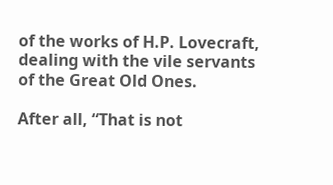of the works of H.P. Lovecraft, dealing with the vile servants of the Great Old Ones.

After all, “That is not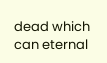dead which can eternal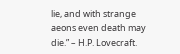lie, and with strange aeons even death may die.” – H.P. Lovecraft.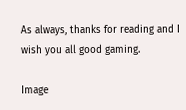As always, thanks for reading and I wish you all good gaming.

Image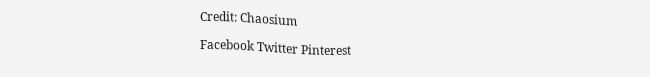Credit: Chaosium

Facebook Twitter Pinterest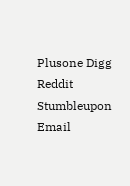Plusone Digg Reddit Stumbleupon Email